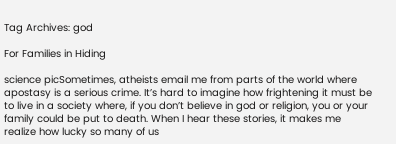Tag Archives: god

For Families in Hiding

science picSometimes, atheists email me from parts of the world where apostasy is a serious crime. It’s hard to imagine how frightening it must be to live in a society where, if you don’t believe in god or religion, you or your family could be put to death. When I hear these stories, it makes me realize how lucky so many of us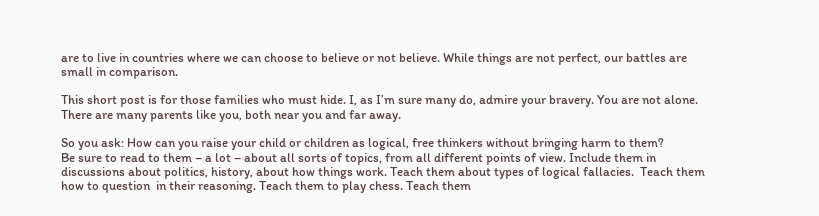are to live in countries where we can choose to believe or not believe. While things are not perfect, our battles are small in comparison.

This short post is for those families who must hide. I, as I’m sure many do, admire your bravery. You are not alone. There are many parents like you, both near you and far away.

So you ask: How can you raise your child or children as logical, free thinkers without bringing harm to them?
Be sure to read to them – a lot – about all sorts of topics, from all different points of view. Include them in discussions about politics, history, about how things work. Teach them about types of logical fallacies.  Teach them how to question  in their reasoning. Teach them to play chess. Teach them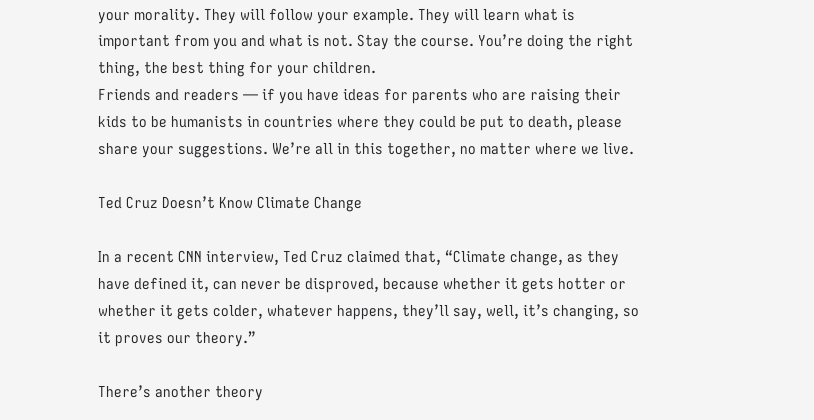your morality. They will follow your example. They will learn what is important from you and what is not. Stay the course. You’re doing the right thing, the best thing for your children.
Friends and readers — if you have ideas for parents who are raising their kids to be humanists in countries where they could be put to death, please share your suggestions. We’re all in this together, no matter where we live.

Ted Cruz Doesn’t Know Climate Change

In a recent CNN interview, Ted Cruz claimed that, “Climate change, as they have defined it, can never be disproved, because whether it gets hotter or whether it gets colder, whatever happens, they’ll say, well, it’s changing, so it proves our theory.”

There’s another theory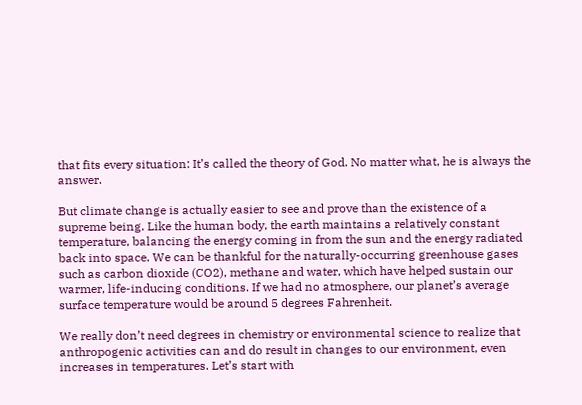that fits every situation: It’s called the theory of God. No matter what, he is always the answer.

But climate change is actually easier to see and prove than the existence of a supreme being. Like the human body, the earth maintains a relatively constant temperature, balancing the energy coming in from the sun and the energy radiated back into space. We can be thankful for the naturally-occurring greenhouse gases such as carbon dioxide (CO2), methane and water, which have helped sustain our warmer, life-inducing conditions. If we had no atmosphere, our planet’s average surface temperature would be around 5 degrees Fahrenheit.

We really don’t need degrees in chemistry or environmental science to realize that anthropogenic activities can and do result in changes to our environment, even increases in temperatures. Let’s start with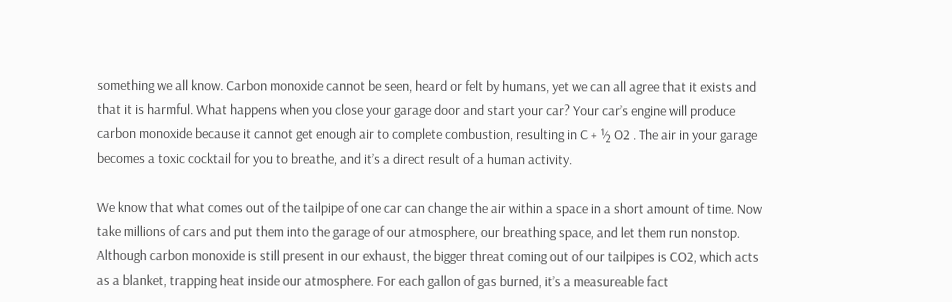something we all know. Carbon monoxide cannot be seen, heard or felt by humans, yet we can all agree that it exists and that it is harmful. What happens when you close your garage door and start your car? Your car’s engine will produce carbon monoxide because it cannot get enough air to complete combustion, resulting in C + ½ O2 . The air in your garage becomes a toxic cocktail for you to breathe, and it’s a direct result of a human activity.

We know that what comes out of the tailpipe of one car can change the air within a space in a short amount of time. Now take millions of cars and put them into the garage of our atmosphere, our breathing space, and let them run nonstop.  Although carbon monoxide is still present in our exhaust, the bigger threat coming out of our tailpipes is CO2, which acts as a blanket, trapping heat inside our atmosphere. For each gallon of gas burned, it’s a measureable fact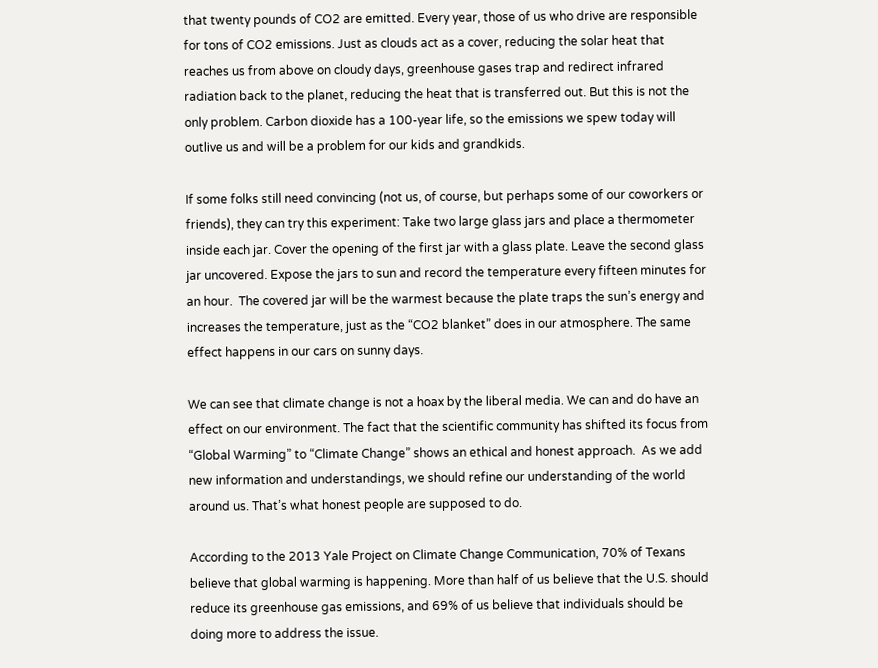that twenty pounds of CO2 are emitted. Every year, those of us who drive are responsible for tons of CO2 emissions. Just as clouds act as a cover, reducing the solar heat that reaches us from above on cloudy days, greenhouse gases trap and redirect infrared radiation back to the planet, reducing the heat that is transferred out. But this is not the only problem. Carbon dioxide has a 100-year life, so the emissions we spew today will outlive us and will be a problem for our kids and grandkids.

If some folks still need convincing (not us, of course, but perhaps some of our coworkers or friends), they can try this experiment: Take two large glass jars and place a thermometer inside each jar. Cover the opening of the first jar with a glass plate. Leave the second glass jar uncovered. Expose the jars to sun and record the temperature every fifteen minutes for an hour.  The covered jar will be the warmest because the plate traps the sun’s energy and increases the temperature, just as the “CO2 blanket” does in our atmosphere. The same effect happens in our cars on sunny days.

We can see that climate change is not a hoax by the liberal media. We can and do have an effect on our environment. The fact that the scientific community has shifted its focus from “Global Warming” to “Climate Change” shows an ethical and honest approach.  As we add new information and understandings, we should refine our understanding of the world around us. That’s what honest people are supposed to do.

According to the 2013 Yale Project on Climate Change Communication, 70% of Texans believe that global warming is happening. More than half of us believe that the U.S. should reduce its greenhouse gas emissions, and 69% of us believe that individuals should be doing more to address the issue.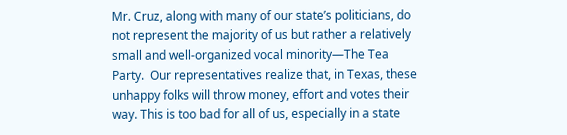Mr. Cruz, along with many of our state’s politicians, do not represent the majority of us but rather a relatively small and well-organized vocal minority—The Tea Party.  Our representatives realize that, in Texas, these unhappy folks will throw money, effort and votes their way. This is too bad for all of us, especially in a state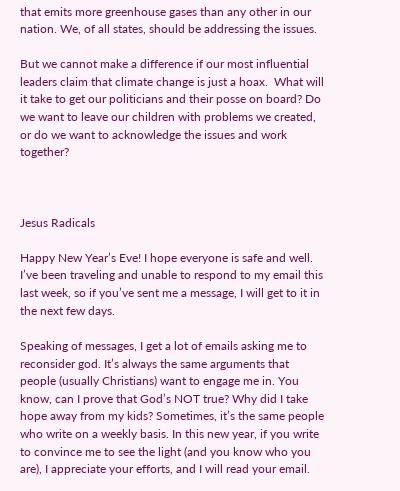that emits more greenhouse gases than any other in our nation. We, of all states, should be addressing the issues.

But we cannot make a difference if our most influential leaders claim that climate change is just a hoax.  What will it take to get our politicians and their posse on board? Do we want to leave our children with problems we created, or do we want to acknowledge the issues and work together?



Jesus Radicals

Happy New Year’s Eve! I hope everyone is safe and well. I’ve been traveling and unable to respond to my email this last week, so if you’ve sent me a message, I will get to it in the next few days.

Speaking of messages, I get a lot of emails asking me to reconsider god. It’s always the same arguments that people (usually Christians) want to engage me in. You know, can I prove that God’s NOT true? Why did I take hope away from my kids? Sometimes, it’s the same people who write on a weekly basis. In this new year, if you write to convince me to see the light (and you know who you are), I appreciate your efforts, and I will read your email.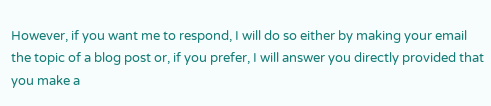However, if you want me to respond, I will do so either by making your email the topic of a blog post or, if you prefer, I will answer you directly provided that you make a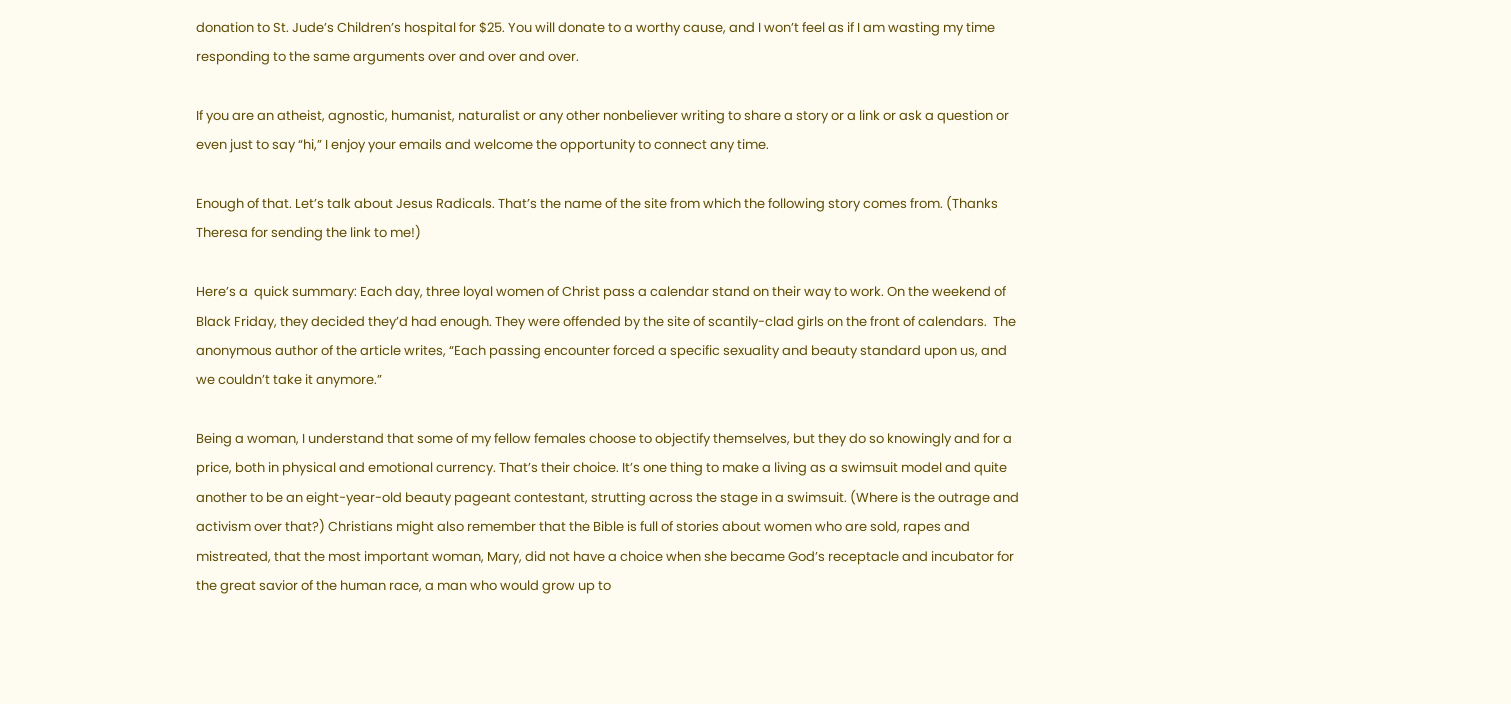donation to St. Jude’s Children’s hospital for $25. You will donate to a worthy cause, and I won’t feel as if I am wasting my time responding to the same arguments over and over and over.

If you are an atheist, agnostic, humanist, naturalist or any other nonbeliever writing to share a story or a link or ask a question or even just to say “hi,” I enjoy your emails and welcome the opportunity to connect any time.

Enough of that. Let’s talk about Jesus Radicals. That’s the name of the site from which the following story comes from. (Thanks Theresa for sending the link to me!)

Here’s a  quick summary: Each day, three loyal women of Christ pass a calendar stand on their way to work. On the weekend of Black Friday, they decided they’d had enough. They were offended by the site of scantily-clad girls on the front of calendars.  The anonymous author of the article writes, “Each passing encounter forced a specific sexuality and beauty standard upon us, and we couldn’t take it anymore.”

Being a woman, I understand that some of my fellow females choose to objectify themselves, but they do so knowingly and for a price, both in physical and emotional currency. That’s their choice. It’s one thing to make a living as a swimsuit model and quite another to be an eight-year-old beauty pageant contestant, strutting across the stage in a swimsuit. (Where is the outrage and activism over that?) Christians might also remember that the Bible is full of stories about women who are sold, rapes and mistreated, that the most important woman, Mary, did not have a choice when she became God’s receptacle and incubator for the great savior of the human race, a man who would grow up to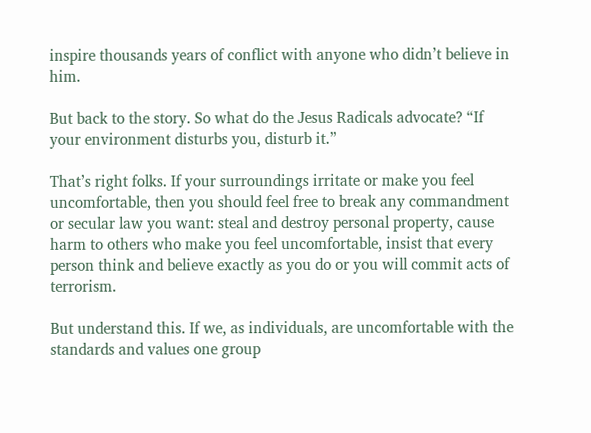inspire thousands years of conflict with anyone who didn’t believe in him.

But back to the story. So what do the Jesus Radicals advocate? “If your environment disturbs you, disturb it.”

That’s right folks. If your surroundings irritate or make you feel uncomfortable, then you should feel free to break any commandment or secular law you want: steal and destroy personal property, cause harm to others who make you feel uncomfortable, insist that every person think and believe exactly as you do or you will commit acts of terrorism.

But understand this. If we, as individuals, are uncomfortable with the standards and values one group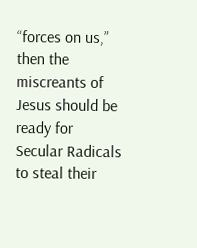“forces on us,” then the miscreants of Jesus should be ready for Secular Radicals to steal their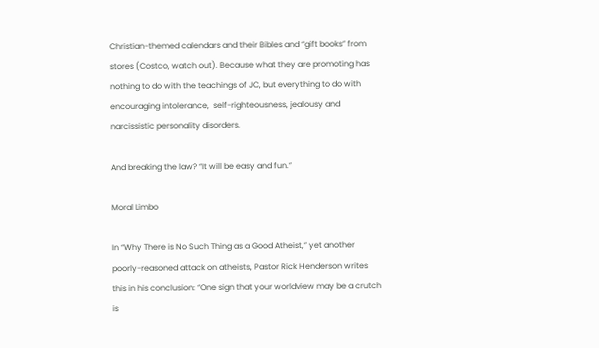Christian-themed calendars and their Bibles and “gift books” from stores (Costco, watch out). Because what they are promoting has nothing to do with the teachings of JC, but everything to do with encouraging intolerance,  self-righteousness, jealousy and narcissistic personality disorders.

And breaking the law? “It will be easy and fun.”

Moral Limbo

In “Why There is No Such Thing as a Good Atheist,” yet another poorly-reasoned attack on atheists, Pastor Rick Henderson writes this in his conclusion: “One sign that your worldview may be a crutch is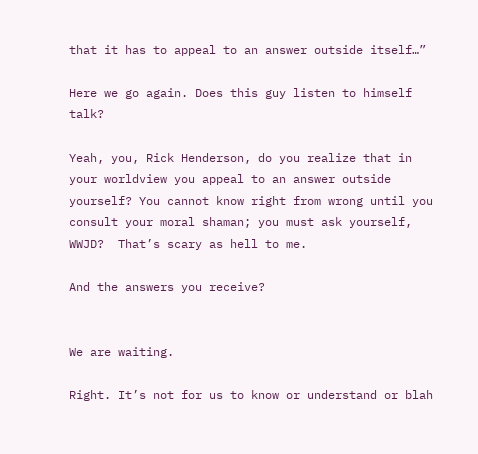that it has to appeal to an answer outside itself…”

Here we go again. Does this guy listen to himself talk?

Yeah, you, Rick Henderson, do you realize that in your worldview you appeal to an answer outside yourself? You cannot know right from wrong until you consult your moral shaman; you must ask yourself, WWJD?  That’s scary as hell to me.

And the answers you receive?


We are waiting.

Right. It’s not for us to know or understand or blah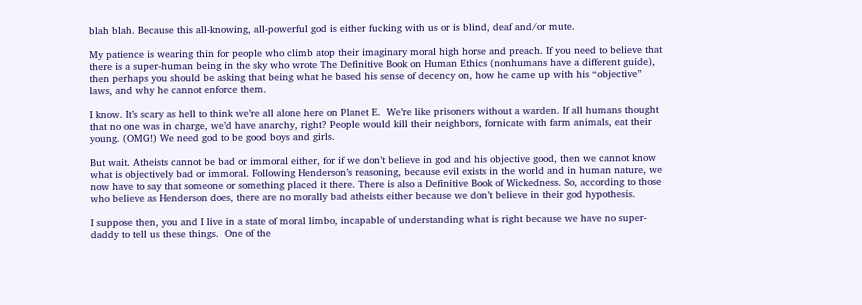blah blah. Because this all-knowing, all-powerful god is either fucking with us or is blind, deaf and/or mute.

My patience is wearing thin for people who climb atop their imaginary moral high horse and preach. If you need to believe that there is a super-human being in the sky who wrote The Definitive Book on Human Ethics (nonhumans have a different guide), then perhaps you should be asking that being what he based his sense of decency on, how he came up with his “objective” laws, and why he cannot enforce them.

I know. It’s scary as hell to think we’re all alone here on Planet E.  We’re like prisoners without a warden. If all humans thought that no one was in charge, we’d have anarchy, right? People would kill their neighbors, fornicate with farm animals, eat their young. (OMG!) We need god to be good boys and girls.

But wait. Atheists cannot be bad or immoral either, for if we don’t believe in god and his objective good, then we cannot know what is objectively bad or immoral. Following Henderson’s reasoning, because evil exists in the world and in human nature, we now have to say that someone or something placed it there. There is also a Definitive Book of Wickedness. So, according to those who believe as Henderson does, there are no morally bad atheists either because we don’t believe in their god hypothesis.

I suppose then, you and I live in a state of moral limbo, incapable of understanding what is right because we have no super-daddy to tell us these things.  One of the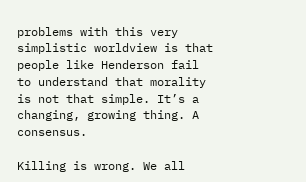problems with this very simplistic worldview is that people like Henderson fail to understand that morality is not that simple. It’s a changing, growing thing. A consensus.

Killing is wrong. We all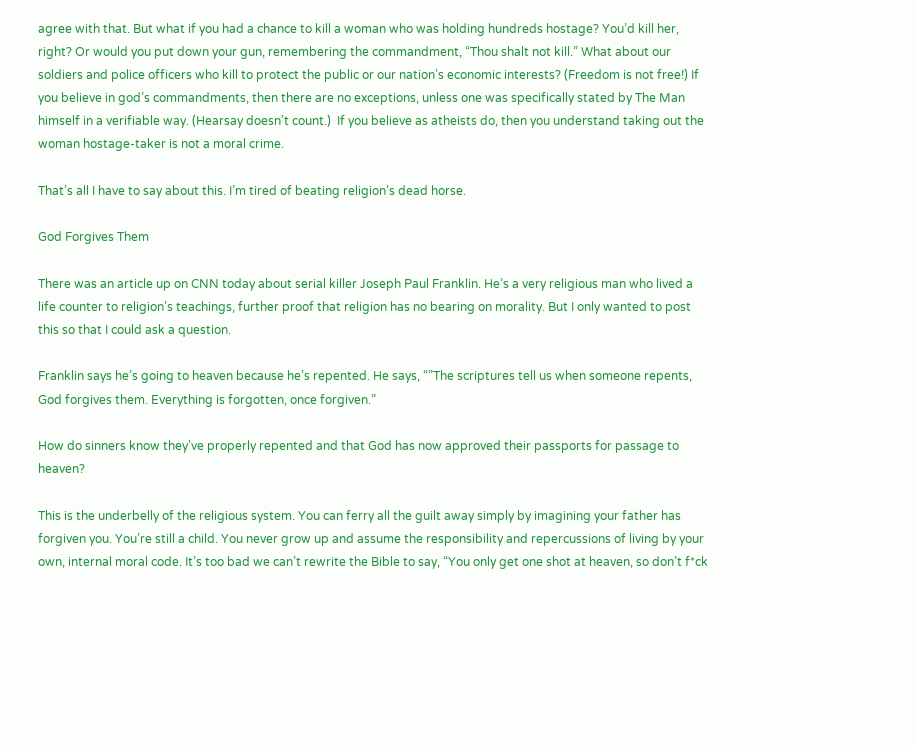agree with that. But what if you had a chance to kill a woman who was holding hundreds hostage? You’d kill her, right? Or would you put down your gun, remembering the commandment, “Thou shalt not kill.” What about our soldiers and police officers who kill to protect the public or our nation’s economic interests? (Freedom is not free!) If you believe in god’s commandments, then there are no exceptions, unless one was specifically stated by The Man himself in a verifiable way. (Hearsay doesn’t count.)  If you believe as atheists do, then you understand taking out the woman hostage-taker is not a moral crime.

That’s all I have to say about this. I’m tired of beating religion’s dead horse.

God Forgives Them

There was an article up on CNN today about serial killer Joseph Paul Franklin. He’s a very religious man who lived a life counter to religion’s teachings, further proof that religion has no bearing on morality. But I only wanted to post this so that I could ask a question.

Franklin says he’s going to heaven because he’s repented. He says, “”The scriptures tell us when someone repents, God forgives them. Everything is forgotten, once forgiven.”

How do sinners know they’ve properly repented and that God has now approved their passports for passage to heaven?

This is the underbelly of the religious system. You can ferry all the guilt away simply by imagining your father has forgiven you. You’re still a child. You never grow up and assume the responsibility and repercussions of living by your own, internal moral code. It’s too bad we can’t rewrite the Bible to say, “You only get one shot at heaven, so don’t f*ck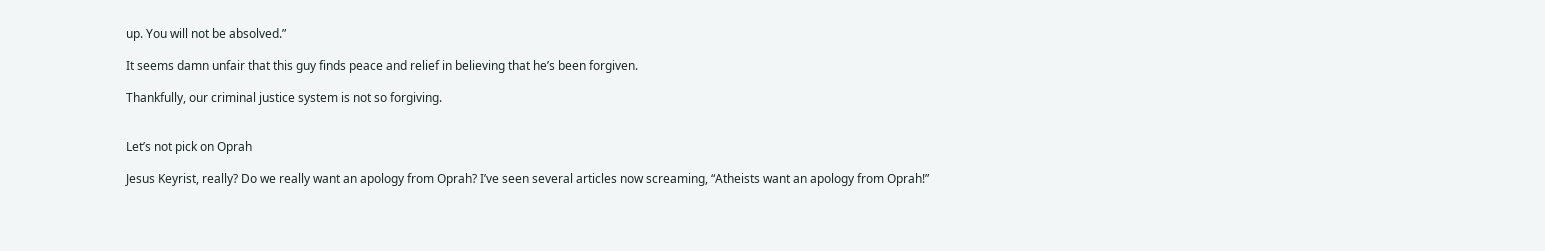up. You will not be absolved.”

It seems damn unfair that this guy finds peace and relief in believing that he’s been forgiven.

Thankfully, our criminal justice system is not so forgiving.


Let’s not pick on Oprah

Jesus Keyrist, really? Do we really want an apology from Oprah? I’ve seen several articles now screaming, “Atheists want an apology from Oprah!”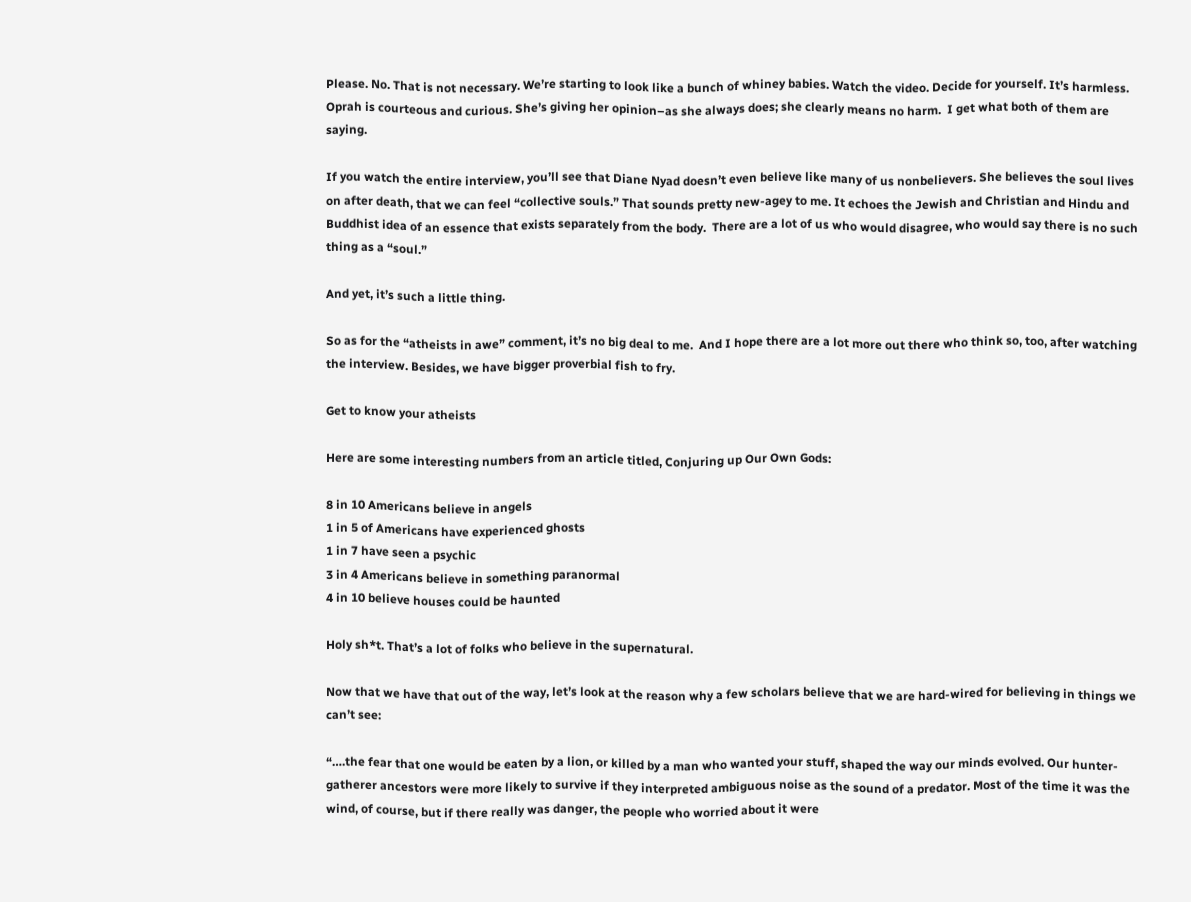Please. No. That is not necessary. We’re starting to look like a bunch of whiney babies. Watch the video. Decide for yourself. It’s harmless. Oprah is courteous and curious. She’s giving her opinion–as she always does; she clearly means no harm.  I get what both of them are saying.

If you watch the entire interview, you’ll see that Diane Nyad doesn’t even believe like many of us nonbelievers. She believes the soul lives on after death, that we can feel “collective souls.” That sounds pretty new-agey to me. It echoes the Jewish and Christian and Hindu and Buddhist idea of an essence that exists separately from the body.  There are a lot of us who would disagree, who would say there is no such thing as a “soul.”

And yet, it’s such a little thing.

So as for the “atheists in awe” comment, it’s no big deal to me.  And I hope there are a lot more out there who think so, too, after watching the interview. Besides, we have bigger proverbial fish to fry.

Get to know your atheists

Here are some interesting numbers from an article titled, Conjuring up Our Own Gods:

8 in 10 Americans believe in angels
1 in 5 of Americans have experienced ghosts
1 in 7 have seen a psychic
3 in 4 Americans believe in something paranormal
4 in 10 believe houses could be haunted

Holy sh*t. That’s a lot of folks who believe in the supernatural.

Now that we have that out of the way, let’s look at the reason why a few scholars believe that we are hard-wired for believing in things we can’t see:

“….the fear that one would be eaten by a lion, or killed by a man who wanted your stuff, shaped the way our minds evolved. Our hunter-gatherer ancestors were more likely to survive if they interpreted ambiguous noise as the sound of a predator. Most of the time it was the wind, of course, but if there really was danger, the people who worried about it were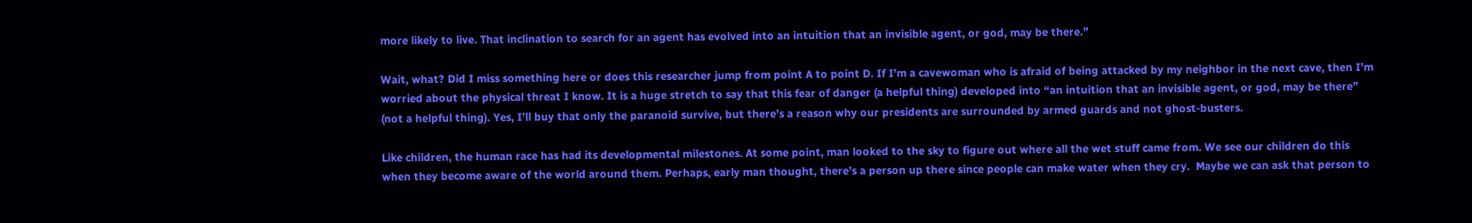more likely to live. That inclination to search for an agent has evolved into an intuition that an invisible agent, or god, may be there.”

Wait, what? Did I miss something here or does this researcher jump from point A to point D. If I’m a cavewoman who is afraid of being attacked by my neighbor in the next cave, then I’m worried about the physical threat I know. It is a huge stretch to say that this fear of danger (a helpful thing) developed into “an intuition that an invisible agent, or god, may be there” (not a helpful thing). Yes, I’ll buy that only the paranoid survive, but there’s a reason why our presidents are surrounded by armed guards and not ghost-busters.

Like children, the human race has had its developmental milestones. At some point, man looked to the sky to figure out where all the wet stuff came from. We see our children do this when they become aware of the world around them. Perhaps, early man thought, there’s a person up there since people can make water when they cry.  Maybe we can ask that person to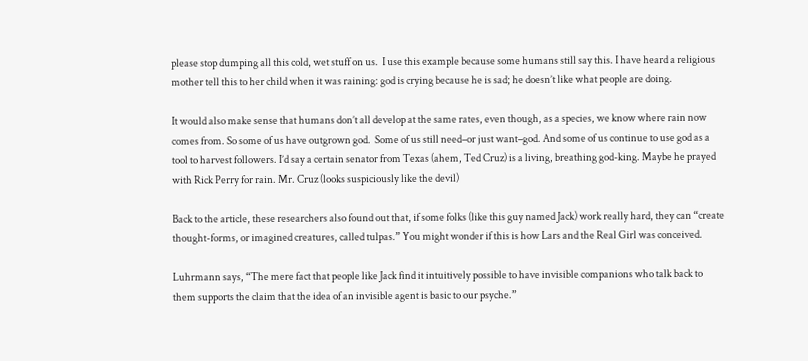please stop dumping all this cold, wet stuff on us.  I use this example because some humans still say this. I have heard a religious mother tell this to her child when it was raining: god is crying because he is sad; he doesn’t like what people are doing.

It would also make sense that humans don’t all develop at the same rates, even though, as a species, we know where rain now comes from. So some of us have outgrown god.  Some of us still need–or just want–god. And some of us continue to use god as a tool to harvest followers. I’d say a certain senator from Texas (ahem, Ted Cruz) is a living, breathing god-king. Maybe he prayed with Rick Perry for rain. Mr. Cruz (looks suspiciously like the devil)

Back to the article, these researchers also found out that, if some folks (like this guy named Jack) work really hard, they can “create thought-forms, or imagined creatures, called tulpas.” You might wonder if this is how Lars and the Real Girl was conceived.

Luhrmann says, “The mere fact that people like Jack find it intuitively possible to have invisible companions who talk back to them supports the claim that the idea of an invisible agent is basic to our psyche.”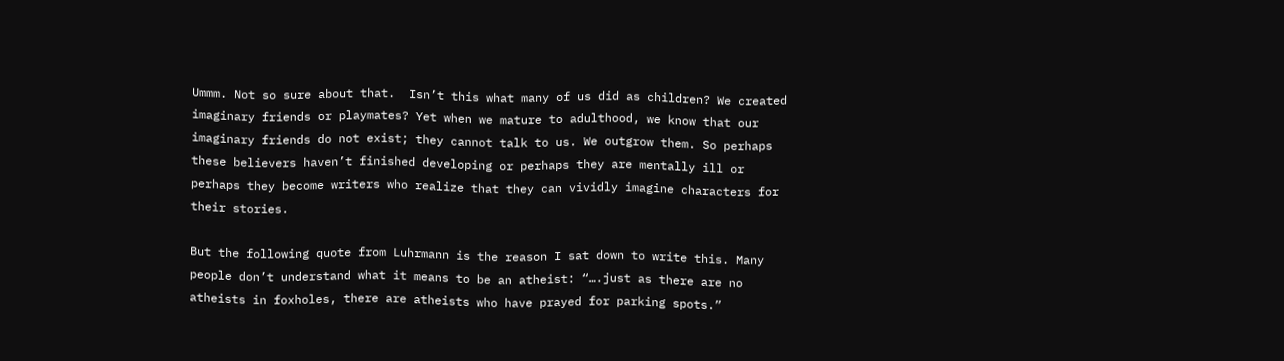Ummm. Not so sure about that.  Isn’t this what many of us did as children? We created imaginary friends or playmates? Yet when we mature to adulthood, we know that our imaginary friends do not exist; they cannot talk to us. We outgrow them. So perhaps these believers haven’t finished developing or perhaps they are mentally ill or perhaps they become writers who realize that they can vividly imagine characters for their stories.

But the following quote from Luhrmann is the reason I sat down to write this. Many people don’t understand what it means to be an atheist: “….just as there are no atheists in foxholes, there are atheists who have prayed for parking spots.”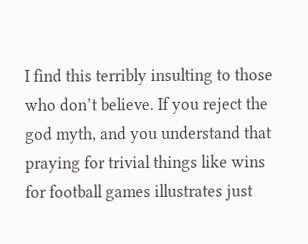I find this terribly insulting to those who don’t believe. If you reject the god myth, and you understand that praying for trivial things like wins for football games illustrates just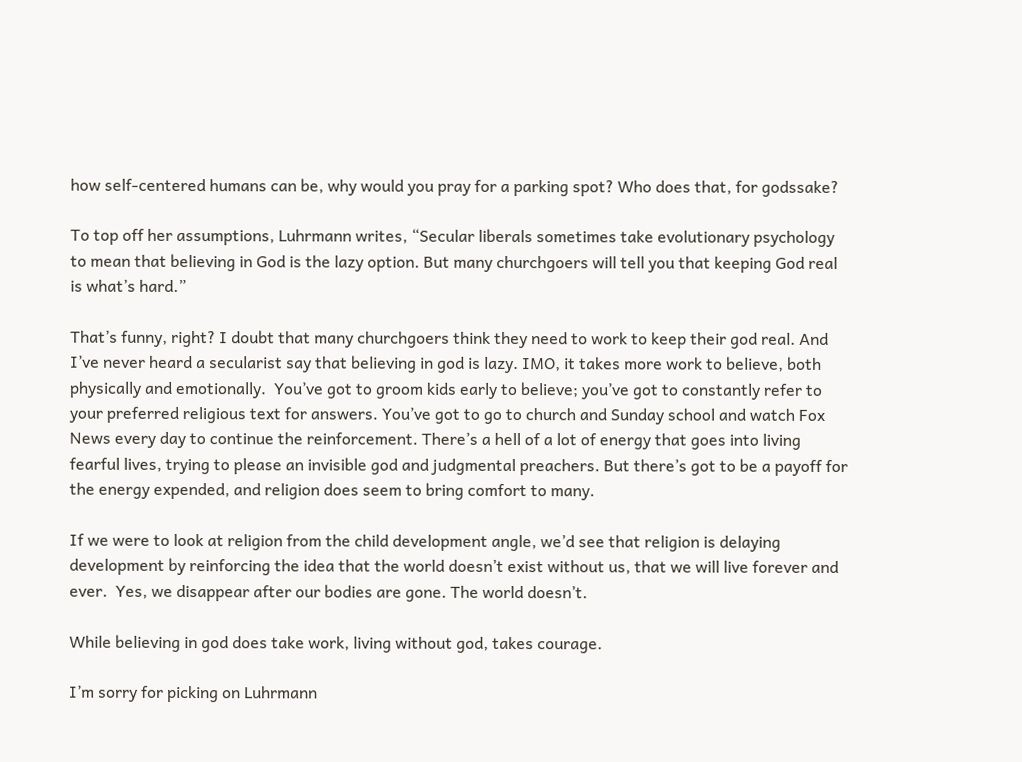how self-centered humans can be, why would you pray for a parking spot? Who does that, for godssake?

To top off her assumptions, Luhrmann writes, “Secular liberals sometimes take evolutionary psychology to mean that believing in God is the lazy option. But many churchgoers will tell you that keeping God real is what’s hard.”

That’s funny, right? I doubt that many churchgoers think they need to work to keep their god real. And I’ve never heard a secularist say that believing in god is lazy. IMO, it takes more work to believe, both physically and emotionally.  You’ve got to groom kids early to believe; you’ve got to constantly refer to your preferred religious text for answers. You’ve got to go to church and Sunday school and watch Fox News every day to continue the reinforcement. There’s a hell of a lot of energy that goes into living fearful lives, trying to please an invisible god and judgmental preachers. But there’s got to be a payoff for the energy expended, and religion does seem to bring comfort to many.

If we were to look at religion from the child development angle, we’d see that religion is delaying development by reinforcing the idea that the world doesn’t exist without us, that we will live forever and ever.  Yes, we disappear after our bodies are gone. The world doesn’t.

While believing in god does take work, living without god, takes courage.

I’m sorry for picking on Luhrmann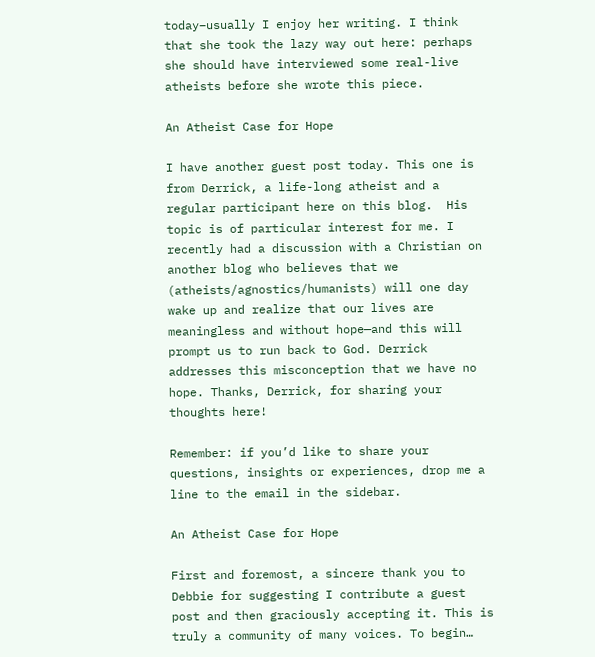today–usually I enjoy her writing. I think that she took the lazy way out here: perhaps she should have interviewed some real-live atheists before she wrote this piece.

An Atheist Case for Hope

I have another guest post today. This one is from Derrick, a life-long atheist and a regular participant here on this blog.  His topic is of particular interest for me. I recently had a discussion with a Christian on another blog who believes that we (atheists/agnostics/humanists) will one day wake up and realize that our lives are meaningless and without hope—and this will prompt us to run back to God. Derrick addresses this misconception that we have no hope. Thanks, Derrick, for sharing your thoughts here!

Remember: if you’d like to share your questions, insights or experiences, drop me a line to the email in the sidebar.

An Atheist Case for Hope

First and foremost, a sincere thank you to Debbie for suggesting I contribute a guest post and then graciously accepting it. This is truly a community of many voices. To begin…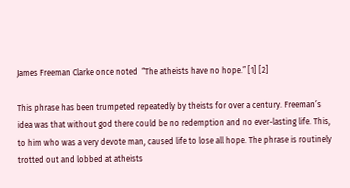James Freeman Clarke once noted  “The atheists have no hope.” [1] [2]

This phrase has been trumpeted repeatedly by theists for over a century. Freeman’s idea was that without god there could be no redemption and no ever-lasting life. This, to him who was a very devote man, caused life to lose all hope. The phrase is routinely trotted out and lobbed at atheists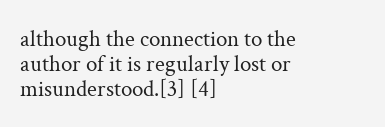although the connection to the author of it is regularly lost or misunderstood.[3] [4]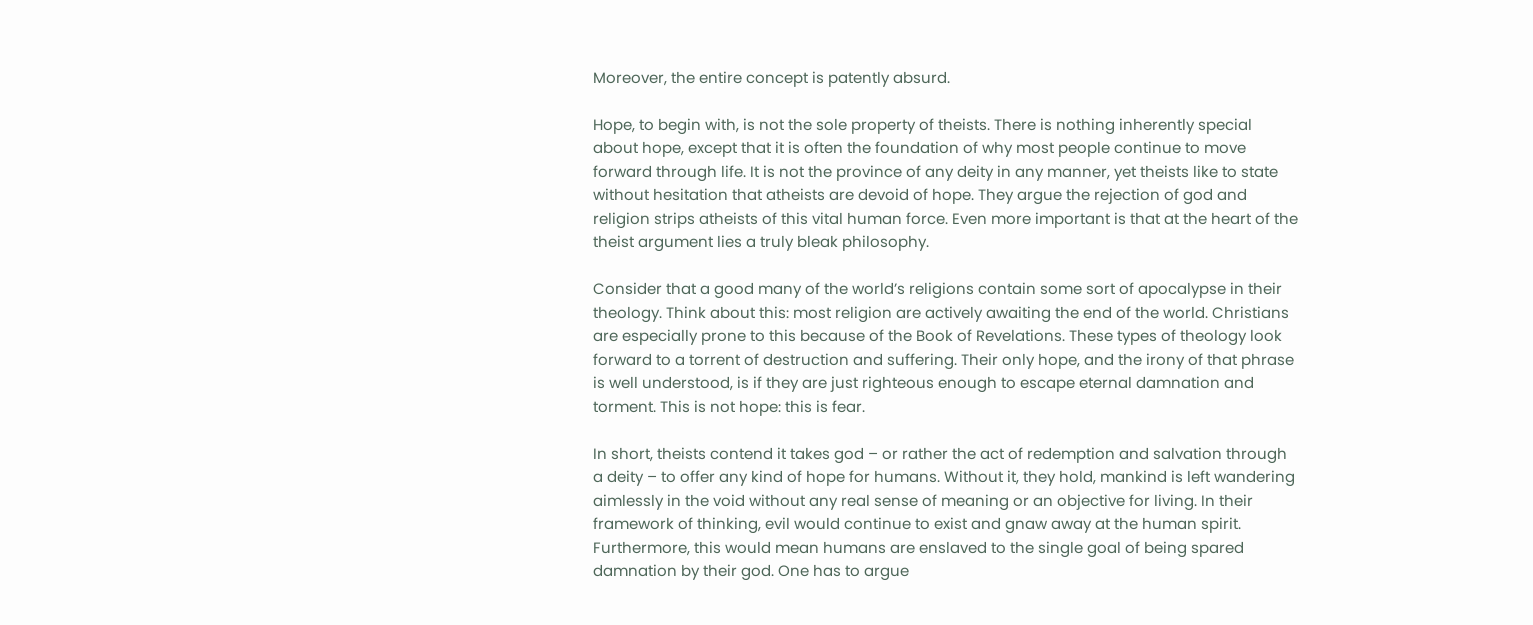Moreover, the entire concept is patently absurd.

Hope, to begin with, is not the sole property of theists. There is nothing inherently special about hope, except that it is often the foundation of why most people continue to move forward through life. It is not the province of any deity in any manner, yet theists like to state without hesitation that atheists are devoid of hope. They argue the rejection of god and religion strips atheists of this vital human force. Even more important is that at the heart of the theist argument lies a truly bleak philosophy.

Consider that a good many of the world’s religions contain some sort of apocalypse in their theology. Think about this: most religion are actively awaiting the end of the world. Christians are especially prone to this because of the Book of Revelations. These types of theology look forward to a torrent of destruction and suffering. Their only hope, and the irony of that phrase is well understood, is if they are just righteous enough to escape eternal damnation and torment. This is not hope: this is fear.

In short, theists contend it takes god – or rather the act of redemption and salvation through a deity – to offer any kind of hope for humans. Without it, they hold, mankind is left wandering aimlessly in the void without any real sense of meaning or an objective for living. In their framework of thinking, evil would continue to exist and gnaw away at the human spirit. Furthermore, this would mean humans are enslaved to the single goal of being spared damnation by their god. One has to argue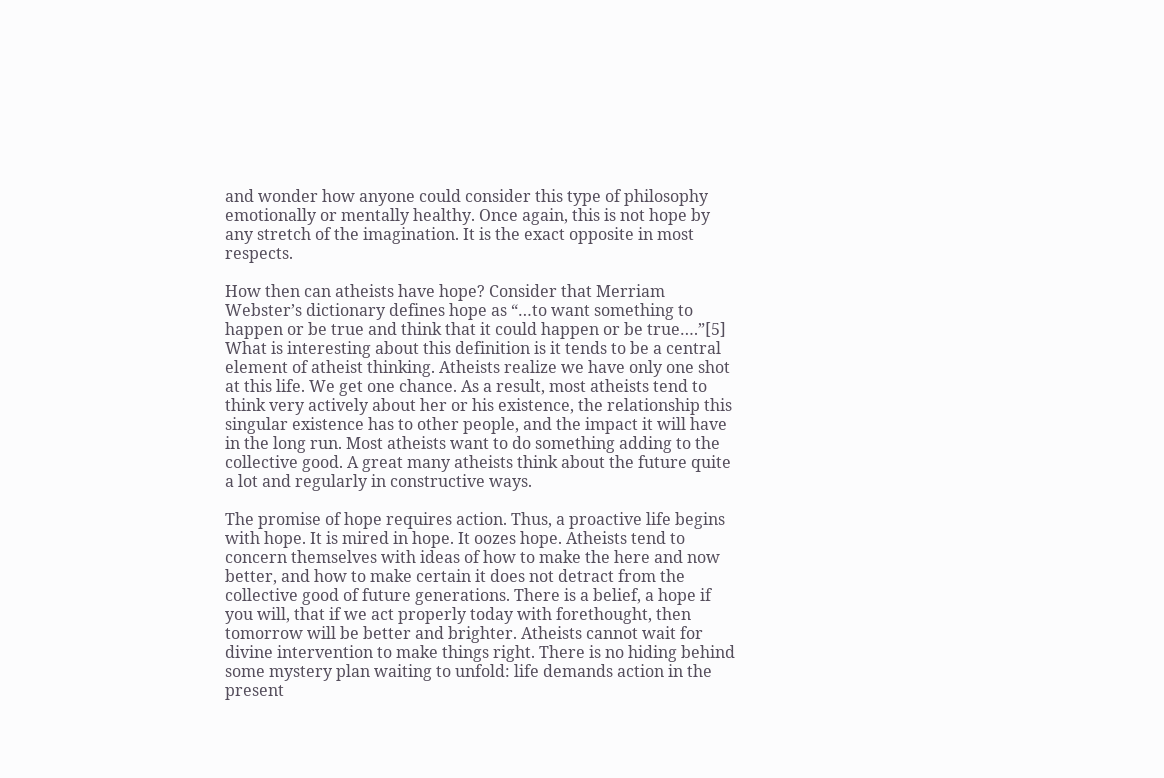and wonder how anyone could consider this type of philosophy emotionally or mentally healthy. Once again, this is not hope by any stretch of the imagination. It is the exact opposite in most respects.

How then can atheists have hope? Consider that Merriam Webster’s dictionary defines hope as “…to want something to happen or be true and think that it could happen or be true….”[5] What is interesting about this definition is it tends to be a central element of atheist thinking. Atheists realize we have only one shot at this life. We get one chance. As a result, most atheists tend to think very actively about her or his existence, the relationship this singular existence has to other people, and the impact it will have in the long run. Most atheists want to do something adding to the collective good. A great many atheists think about the future quite a lot and regularly in constructive ways.

The promise of hope requires action. Thus, a proactive life begins with hope. It is mired in hope. It oozes hope. Atheists tend to concern themselves with ideas of how to make the here and now better, and how to make certain it does not detract from the collective good of future generations. There is a belief, a hope if you will, that if we act properly today with forethought, then tomorrow will be better and brighter. Atheists cannot wait for divine intervention to make things right. There is no hiding behind some mystery plan waiting to unfold: life demands action in the present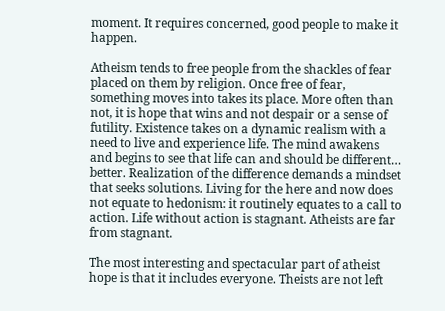moment. It requires concerned, good people to make it happen.

Atheism tends to free people from the shackles of fear placed on them by religion. Once free of fear, something moves into takes its place. More often than not, it is hope that wins and not despair or a sense of futility. Existence takes on a dynamic realism with a need to live and experience life. The mind awakens and begins to see that life can and should be different… better. Realization of the difference demands a mindset that seeks solutions. Living for the here and now does not equate to hedonism: it routinely equates to a call to action. Life without action is stagnant. Atheists are far from stagnant.

The most interesting and spectacular part of atheist hope is that it includes everyone. Theists are not left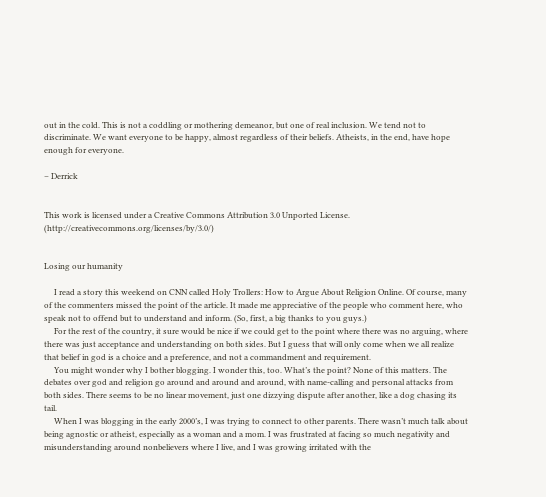out in the cold. This is not a coddling or mothering demeanor, but one of real inclusion. We tend not to discriminate. We want everyone to be happy, almost regardless of their beliefs. Atheists, in the end, have hope enough for everyone.

– Derrick


This work is licensed under a Creative Commons Attribution 3.0 Unported License. (http://creativecommons.org/licenses/by/3.0/)


Losing our humanity

     I read a story this weekend on CNN called Holy Trollers: How to Argue About Religion Online. Of course, many of the commenters missed the point of the article. It made me appreciative of the people who comment here, who speak not to offend but to understand and inform. (So, first, a big thanks to you guys.)
     For the rest of the country, it sure would be nice if we could get to the point where there was no arguing, where there was just acceptance and understanding on both sides. But I guess that will only come when we all realize that belief in god is a choice and a preference, and not a commandment and requirement.
     You might wonder why I bother blogging. I wonder this, too. What’s the point? None of this matters. The debates over god and religion go around and around and around, with name-calling and personal attacks from both sides. There seems to be no linear movement, just one dizzying dispute after another, like a dog chasing its tail.
     When I was blogging in the early 2000’s, I was trying to connect to other parents. There wasn’t much talk about being agnostic or atheist, especially as a woman and a mom. I was frustrated at facing so much negativity and misunderstanding around nonbelievers where I live, and I was growing irritated with the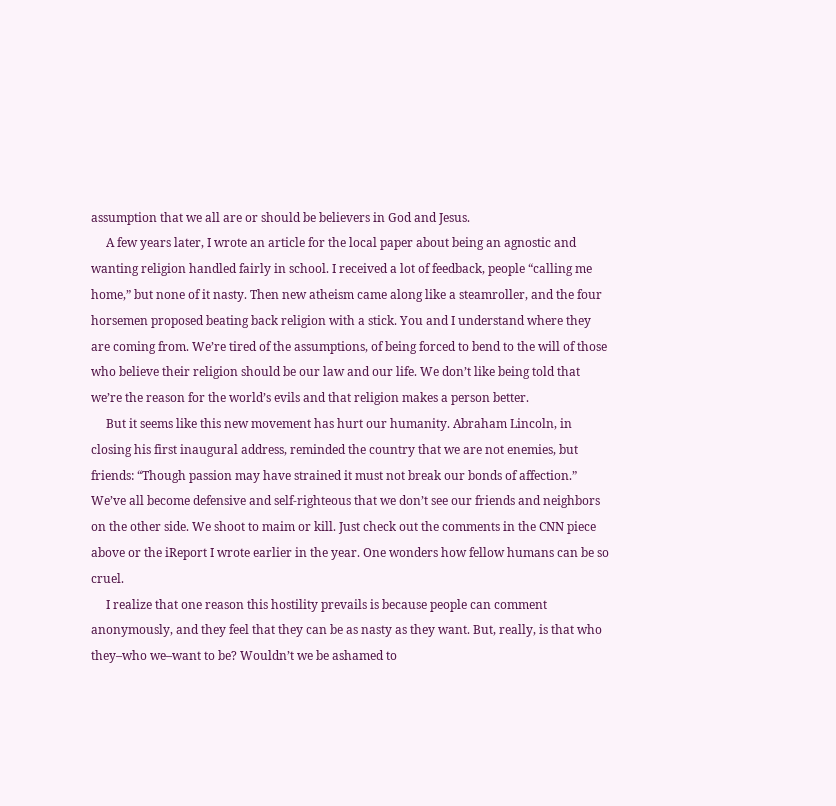assumption that we all are or should be believers in God and Jesus.
     A few years later, I wrote an article for the local paper about being an agnostic and wanting religion handled fairly in school. I received a lot of feedback, people “calling me home,” but none of it nasty. Then new atheism came along like a steamroller, and the four horsemen proposed beating back religion with a stick. You and I understand where they are coming from. We’re tired of the assumptions, of being forced to bend to the will of those who believe their religion should be our law and our life. We don’t like being told that we’re the reason for the world’s evils and that religion makes a person better.
     But it seems like this new movement has hurt our humanity. Abraham Lincoln, in closing his first inaugural address, reminded the country that we are not enemies, but friends: “Though passion may have strained it must not break our bonds of affection.” We’ve all become defensive and self-righteous that we don’t see our friends and neighbors on the other side. We shoot to maim or kill. Just check out the comments in the CNN piece above or the iReport I wrote earlier in the year. One wonders how fellow humans can be so cruel.
     I realize that one reason this hostility prevails is because people can comment anonymously, and they feel that they can be as nasty as they want. But, really, is that who they–who we–want to be? Wouldn’t we be ashamed to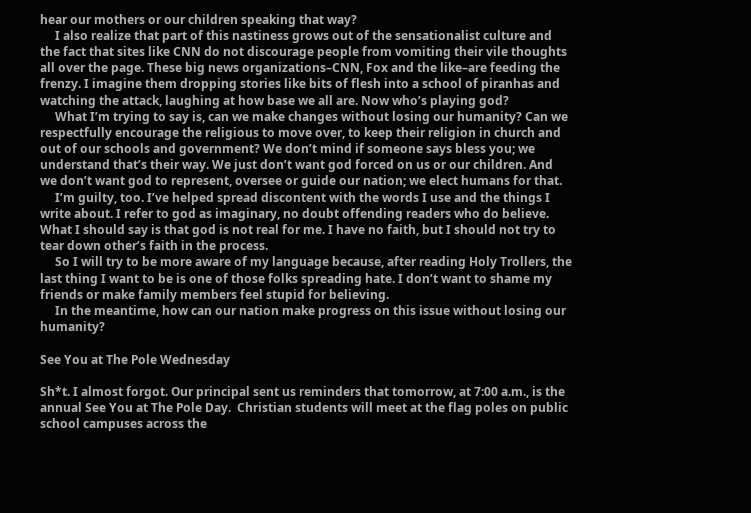hear our mothers or our children speaking that way?
     I also realize that part of this nastiness grows out of the sensationalist culture and the fact that sites like CNN do not discourage people from vomiting their vile thoughts all over the page. These big news organizations–CNN, Fox and the like–are feeding the frenzy. I imagine them dropping stories like bits of flesh into a school of piranhas and watching the attack, laughing at how base we all are. Now who’s playing god?
     What I’m trying to say is, can we make changes without losing our humanity? Can we respectfully encourage the religious to move over, to keep their religion in church and out of our schools and government? We don’t mind if someone says bless you; we understand that’s their way. We just don’t want god forced on us or our children. And we don’t want god to represent, oversee or guide our nation; we elect humans for that.
     I’m guilty, too. I’ve helped spread discontent with the words I use and the things I write about. I refer to god as imaginary, no doubt offending readers who do believe. What I should say is that god is not real for me. I have no faith, but I should not try to tear down other’s faith in the process.
     So I will try to be more aware of my language because, after reading Holy Trollers, the last thing I want to be is one of those folks spreading hate. I don’t want to shame my friends or make family members feel stupid for believing.
     In the meantime, how can our nation make progress on this issue without losing our humanity?

See You at The Pole Wednesday

Sh*t. I almost forgot. Our principal sent us reminders that tomorrow, at 7:00 a.m., is the annual See You at The Pole Day.  Christian students will meet at the flag poles on public school campuses across the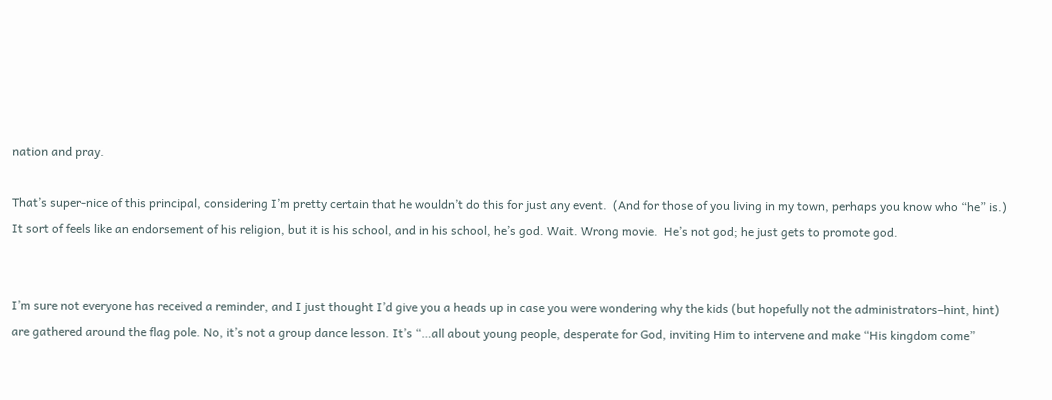nation and pray.

That’s super-nice of this principal, considering I’m pretty certain that he wouldn’t do this for just any event.  (And for those of you living in my town, perhaps you know who “he” is.)  It sort of feels like an endorsement of his religion, but it is his school, and in his school, he’s god. Wait. Wrong movie.  He’s not god; he just gets to promote god.


I’m sure not everyone has received a reminder, and I just thought I’d give you a heads up in case you were wondering why the kids (but hopefully not the administrators–hint, hint) are gathered around the flag pole. No, it’s not a group dance lesson. It’s “…all about young people, desperate for God, inviting Him to intervene and make “His kingdom come”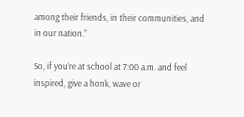among their friends, in their communities, and in our nation.”

So, if you’re at school at 7:00 a.m. and feel inspired, give a honk, wave or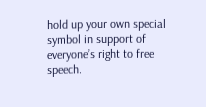hold up your own special symbol in support of everyone’s right to free speech.